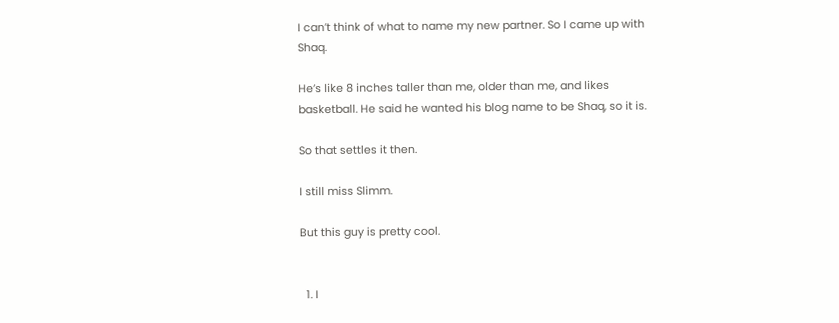I can’t think of what to name my new partner. So I came up with Shaq.

He’s like 8 inches taller than me, older than me, and likes basketball. He said he wanted his blog name to be Shaq, so it is.

So that settles it then.

I still miss Slimm.

But this guy is pretty cool.


  1. I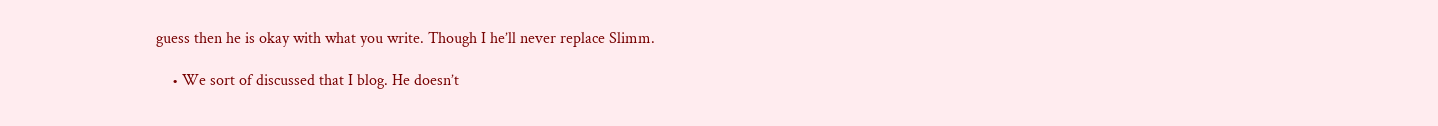guess then he is okay with what you write. Though I he’ll never replace Slimm.

    • We sort of discussed that I blog. He doesn’t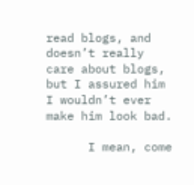read blogs, and doesn’t really care about blogs, but I assured him I wouldn’t ever make him look bad.

      I mean, come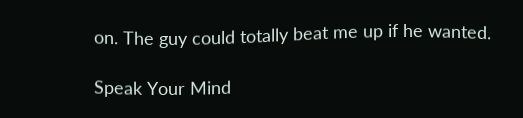on. The guy could totally beat me up if he wanted.

Speak Your Mind